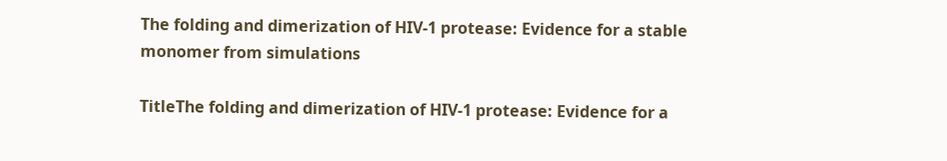The folding and dimerization of HIV-1 protease: Evidence for a stable monomer from simulations

TitleThe folding and dimerization of HIV-1 protease: Evidence for a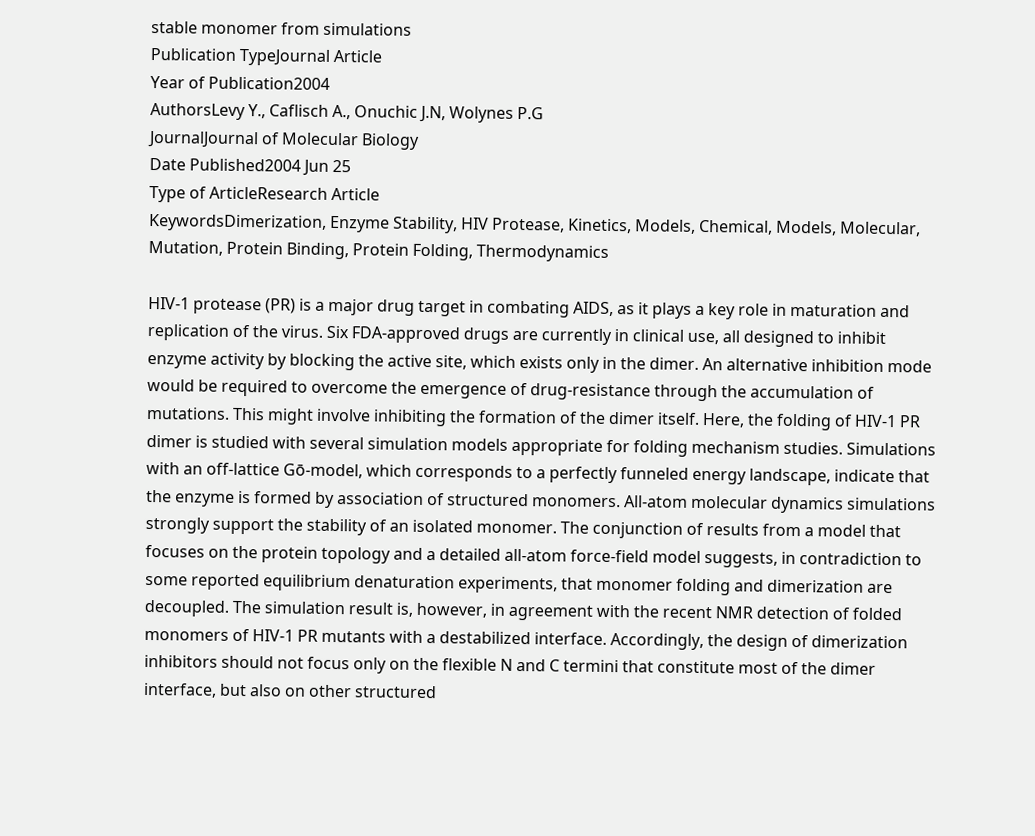stable monomer from simulations
Publication TypeJournal Article
Year of Publication2004
AuthorsLevy Y., Caflisch A., Onuchic J.N, Wolynes P.G
JournalJournal of Molecular Biology
Date Published2004 Jun 25
Type of ArticleResearch Article
KeywordsDimerization, Enzyme Stability, HIV Protease, Kinetics, Models, Chemical, Models, Molecular, Mutation, Protein Binding, Protein Folding, Thermodynamics

HIV-1 protease (PR) is a major drug target in combating AIDS, as it plays a key role in maturation and replication of the virus. Six FDA-approved drugs are currently in clinical use, all designed to inhibit enzyme activity by blocking the active site, which exists only in the dimer. An alternative inhibition mode would be required to overcome the emergence of drug-resistance through the accumulation of mutations. This might involve inhibiting the formation of the dimer itself. Here, the folding of HIV-1 PR dimer is studied with several simulation models appropriate for folding mechanism studies. Simulations with an off-lattice Gō-model, which corresponds to a perfectly funneled energy landscape, indicate that the enzyme is formed by association of structured monomers. All-atom molecular dynamics simulations strongly support the stability of an isolated monomer. The conjunction of results from a model that focuses on the protein topology and a detailed all-atom force-field model suggests, in contradiction to some reported equilibrium denaturation experiments, that monomer folding and dimerization are decoupled. The simulation result is, however, in agreement with the recent NMR detection of folded monomers of HIV-1 PR mutants with a destabilized interface. Accordingly, the design of dimerization inhibitors should not focus only on the flexible N and C termini that constitute most of the dimer interface, but also on other structured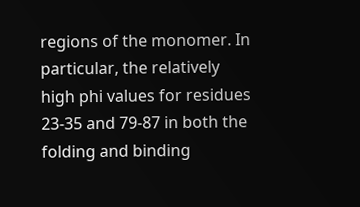regions of the monomer. In particular, the relatively high phi values for residues 23-35 and 79-87 in both the folding and binding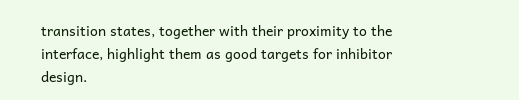transition states, together with their proximity to the interface, highlight them as good targets for inhibitor design.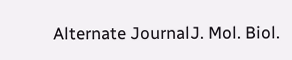Alternate JournalJ. Mol. Biol.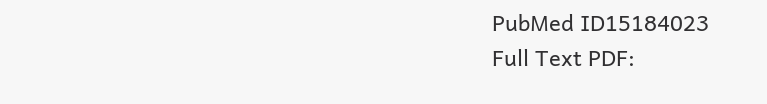PubMed ID15184023
Full Text PDF: